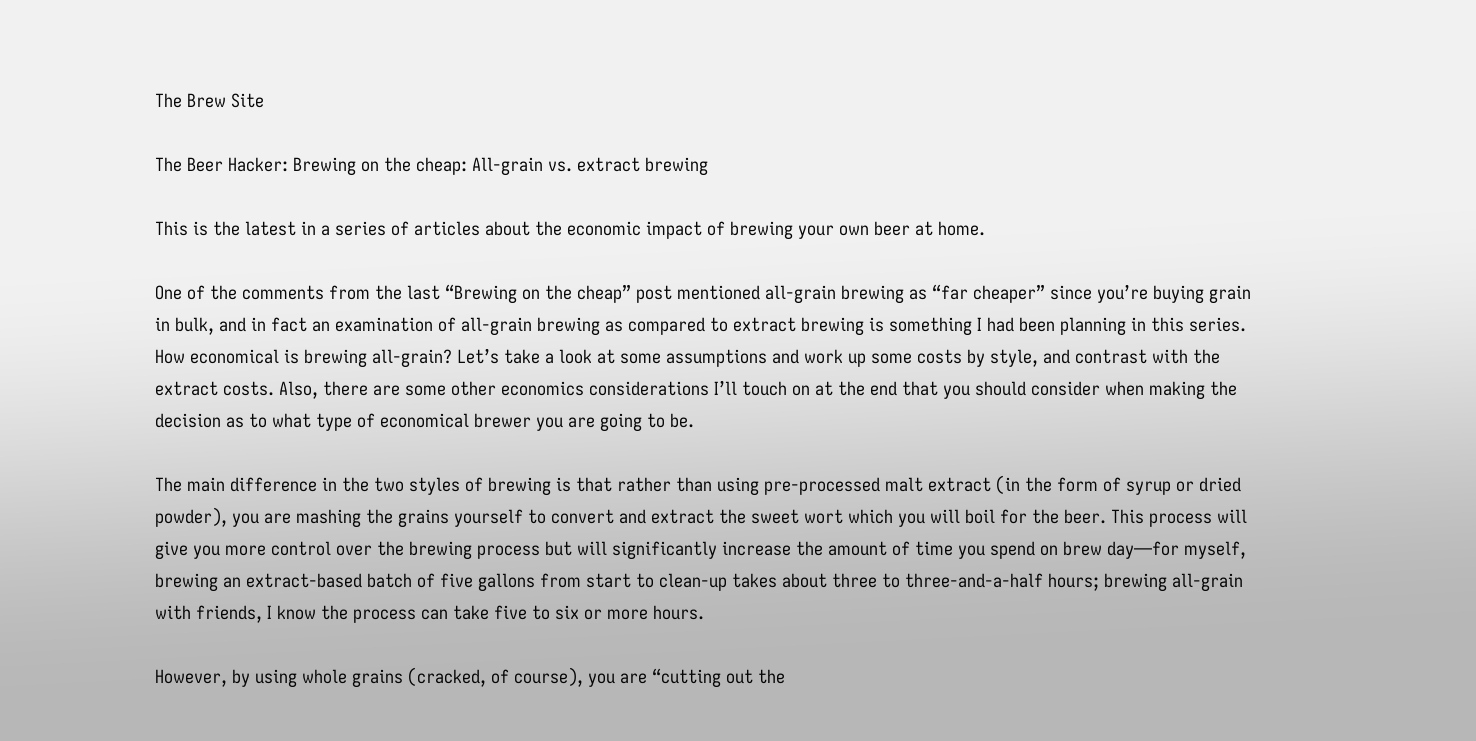The Brew Site

The Beer Hacker: Brewing on the cheap: All-grain vs. extract brewing

This is the latest in a series of articles about the economic impact of brewing your own beer at home.

One of the comments from the last “Brewing on the cheap” post mentioned all-grain brewing as “far cheaper” since you’re buying grain in bulk, and in fact an examination of all-grain brewing as compared to extract brewing is something I had been planning in this series. How economical is brewing all-grain? Let’s take a look at some assumptions and work up some costs by style, and contrast with the extract costs. Also, there are some other economics considerations I’ll touch on at the end that you should consider when making the decision as to what type of economical brewer you are going to be.

The main difference in the two styles of brewing is that rather than using pre-processed malt extract (in the form of syrup or dried powder), you are mashing the grains yourself to convert and extract the sweet wort which you will boil for the beer. This process will give you more control over the brewing process but will significantly increase the amount of time you spend on brew day—for myself, brewing an extract-based batch of five gallons from start to clean-up takes about three to three-and-a-half hours; brewing all-grain with friends, I know the process can take five to six or more hours.

However, by using whole grains (cracked, of course), you are “cutting out the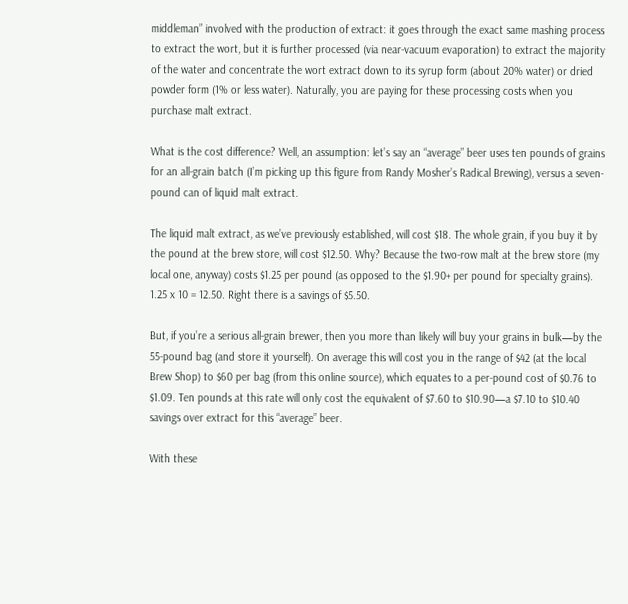middleman” involved with the production of extract: it goes through the exact same mashing process to extract the wort, but it is further processed (via near-vacuum evaporation) to extract the majority of the water and concentrate the wort extract down to its syrup form (about 20% water) or dried powder form (1% or less water). Naturally, you are paying for these processing costs when you purchase malt extract.

What is the cost difference? Well, an assumption: let’s say an “average” beer uses ten pounds of grains for an all-grain batch (I’m picking up this figure from Randy Mosher’s Radical Brewing), versus a seven-pound can of liquid malt extract.

The liquid malt extract, as we’ve previously established, will cost $18. The whole grain, if you buy it by the pound at the brew store, will cost $12.50. Why? Because the two-row malt at the brew store (my local one, anyway) costs $1.25 per pound (as opposed to the $1.90+ per pound for specialty grains). 1.25 x 10 = 12.50. Right there is a savings of $5.50.

But, if you’re a serious all-grain brewer, then you more than likely will buy your grains in bulk—by the 55-pound bag (and store it yourself). On average this will cost you in the range of $42 (at the local Brew Shop) to $60 per bag (from this online source), which equates to a per-pound cost of $0.76 to $1.09. Ten pounds at this rate will only cost the equivalent of $7.60 to $10.90—a $7.10 to $10.40 savings over extract for this “average” beer.

With these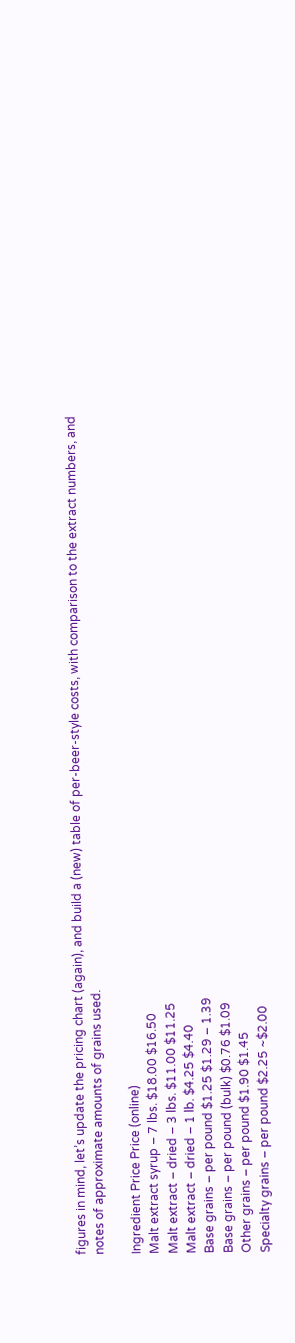figures in mind, let’s update the pricing chart (again), and build a (new) table of per-beer-style costs, with comparison to the extract numbers, and notes of approximate amounts of grains used.

Ingredient Price Price (online)
Malt extract syrup – 7 lbs. $18.00 $16.50
Malt extract – dried – 3 lbs. $11.00 $11.25
Malt extract – dried – 1 lb. $4.25 $4.40
Base grains – per pound $1.25 $1.29 – 1.39
Base grains – per pound (bulk) $0.76 $1.09
Other grains – per pound $1.90 $1.45
Specialty grains – per pound $2.25 ~$2.00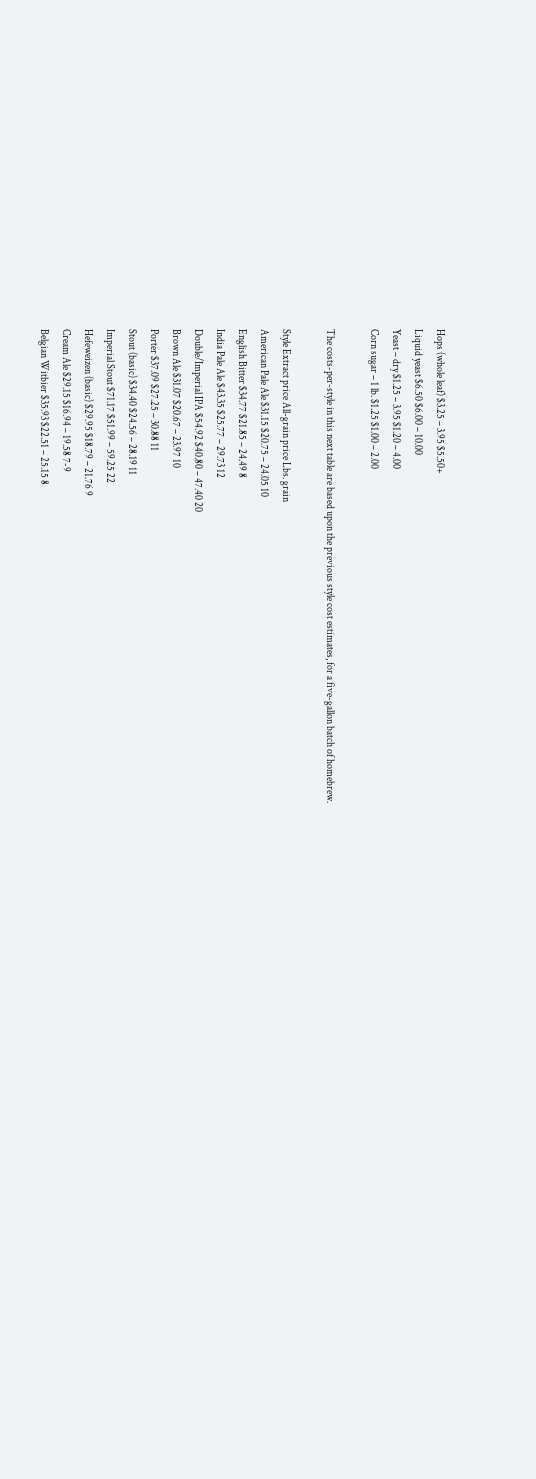Hops (whole leaf) $3.25 – 3.95 $5.50+
Liquid yeast $6.50 $6.00 – 10.00
Yeast – dry $1.25 – 3.95 $1.20 – 4.00
Corn sugar – 1 lb. $1.25 $1.00 – 2.00

The costs-per-style in this next table are based upon the previous style cost estimates, for a five-gallon batch of homebrew.

Style Extract price All-grain price Lbs. grain
American Pale Ale $31.15 $20.75 – 24.05 10
English Bitter $34.77 $21.85 – 24.49 8
India Pale Ale $43.35 $25.77 – 29.73 12
Double/Imperial IPA $54.92 $40.80 – 47.40 20
Brown Ale $31.07 $20.67 – 23.97 10
Porter $37.09 $27.25 – 30.88 11
Stout (basic) $34.40 $24.56 – 28.19 11
Imperial Stout $71.17 $51.99 – 59.25 22
Hefeweizen (basic) $29.95 $18.79 – 21.76 9
Cream Ale $29.15 $16.94 – 19.58 7-9
Belgian Witbier $35.93 $22.51 – 25.15 8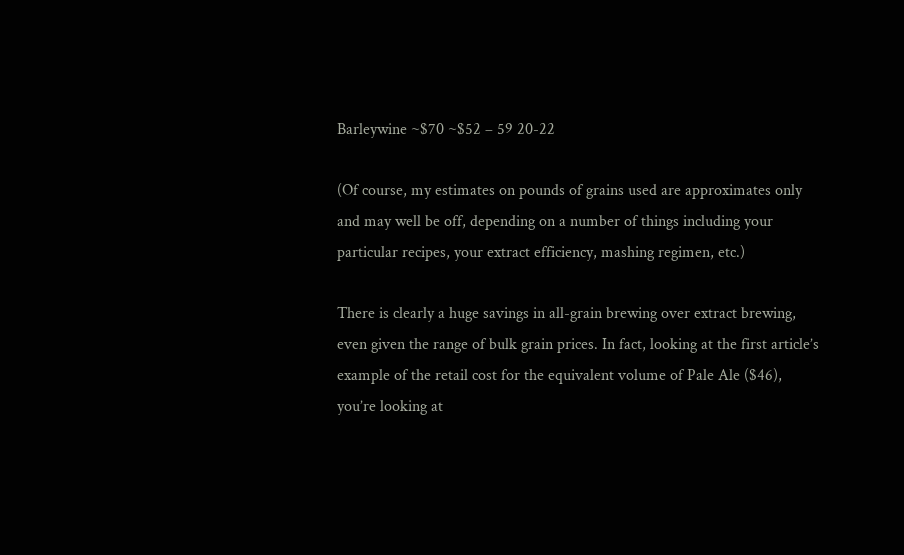Barleywine ~$70 ~$52 – 59 20-22

(Of course, my estimates on pounds of grains used are approximates only and may well be off, depending on a number of things including your particular recipes, your extract efficiency, mashing regimen, etc.)

There is clearly a huge savings in all-grain brewing over extract brewing, even given the range of bulk grain prices. In fact, looking at the first article’s example of the retail cost for the equivalent volume of Pale Ale ($46), you’re looking at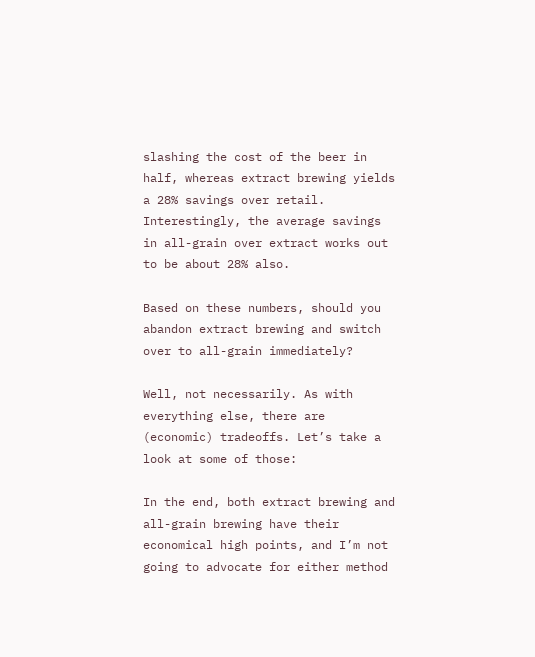slashing the cost of the beer in half, whereas extract brewing yields a 28% savings over retail. Interestingly, the average savings in all-grain over extract works out to be about 28% also.

Based on these numbers, should you abandon extract brewing and switch over to all-grain immediately?

Well, not necessarily. As with everything else, there are (economic) tradeoffs. Let’s take a look at some of those:

In the end, both extract brewing and all-grain brewing have their economical high points, and I’m not going to advocate for either method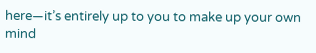here—it’s entirely up to you to make up your own mind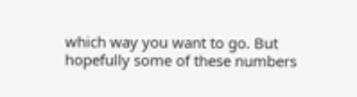which way you want to go. But hopefully some of these numbers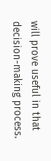will prove useful in that decision-making process.